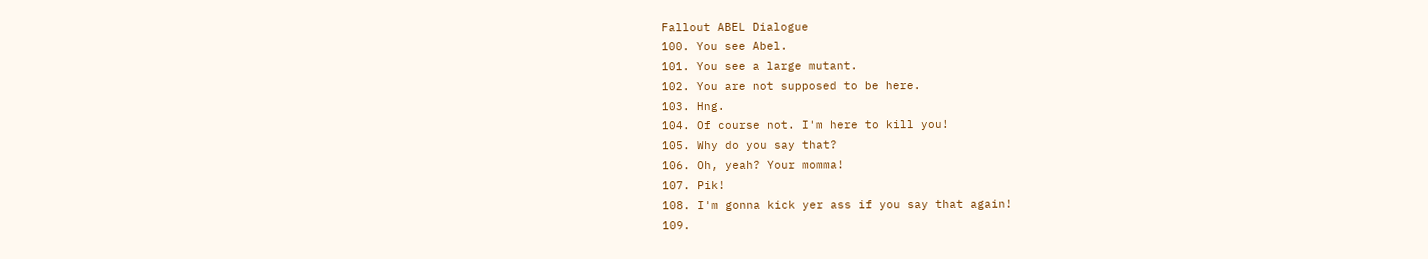Fallout ABEL Dialogue
100. You see Abel.
101. You see a large mutant.
102. You are not supposed to be here.
103. Hng.
104. Of course not. I'm here to kill you!
105. Why do you say that?
106. Oh, yeah? Your momma!
107. Pik!
108. I'm gonna kick yer ass if you say that again!
109.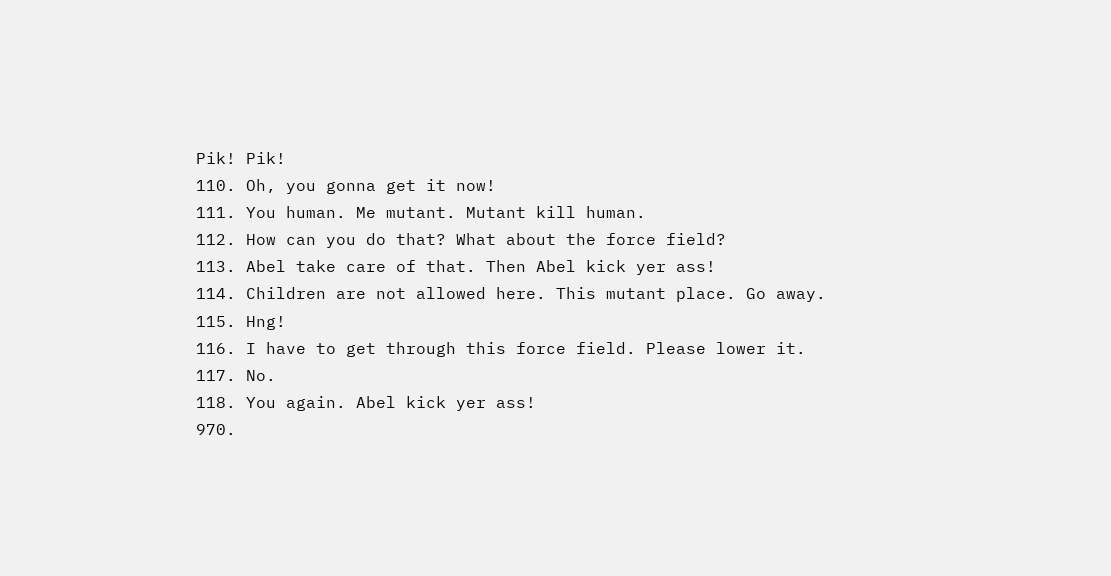Pik! Pik!
110. Oh, you gonna get it now!
111. You human. Me mutant. Mutant kill human.
112. How can you do that? What about the force field?
113. Abel take care of that. Then Abel kick yer ass!
114. Children are not allowed here. This mutant place. Go away.
115. Hng!
116. I have to get through this force field. Please lower it.
117. No.
118. You again. Abel kick yer ass!
970.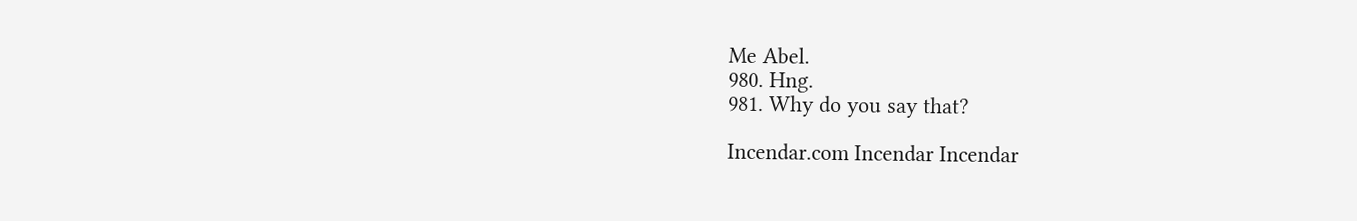Me Abel.
980. Hng.
981. Why do you say that?

Incendar.com Incendar Incendar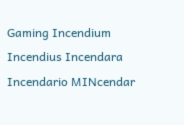Gaming Incendium Incendius Incendara Incendario MINcendar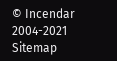© Incendar 2004-2021 Sitemap